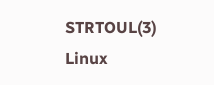STRTOUL(3)                 Linux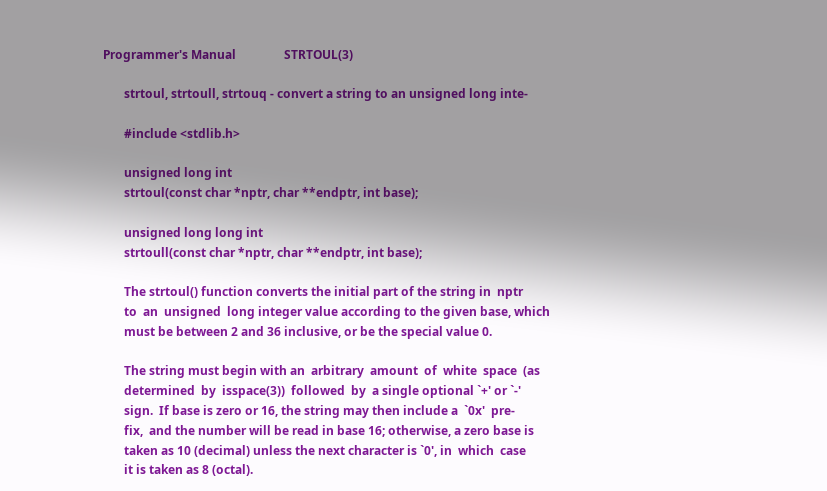Programmer's Manual                STRTOUL(3)

       strtoul, strtoull, strtouq - convert a string to an unsigned long inte-

       #include <stdlib.h>

       unsigned long int
       strtoul(const char *nptr, char **endptr, int base);

       unsigned long long int
       strtoull(const char *nptr, char **endptr, int base);

       The strtoul() function converts the initial part of the string in  nptr
       to  an  unsigned  long integer value according to the given base, which
       must be between 2 and 36 inclusive, or be the special value 0.

       The string must begin with an  arbitrary  amount  of  white  space  (as
       determined  by  isspace(3))  followed  by  a single optional `+' or `-'
       sign.  If base is zero or 16, the string may then include a  `0x'  pre-
       fix,  and the number will be read in base 16; otherwise, a zero base is
       taken as 10 (decimal) unless the next character is `0', in  which  case
       it is taken as 8 (octal).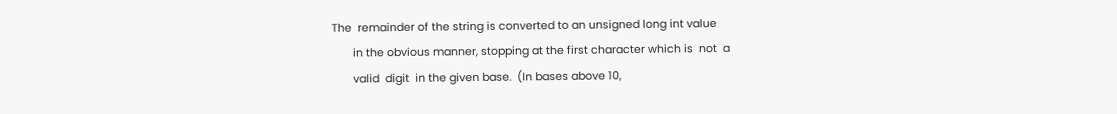The  remainder of the string is converted to an unsigned long int value
       in the obvious manner, stopping at the first character which is  not  a
       valid  digit  in the given base.  (In bases above 10,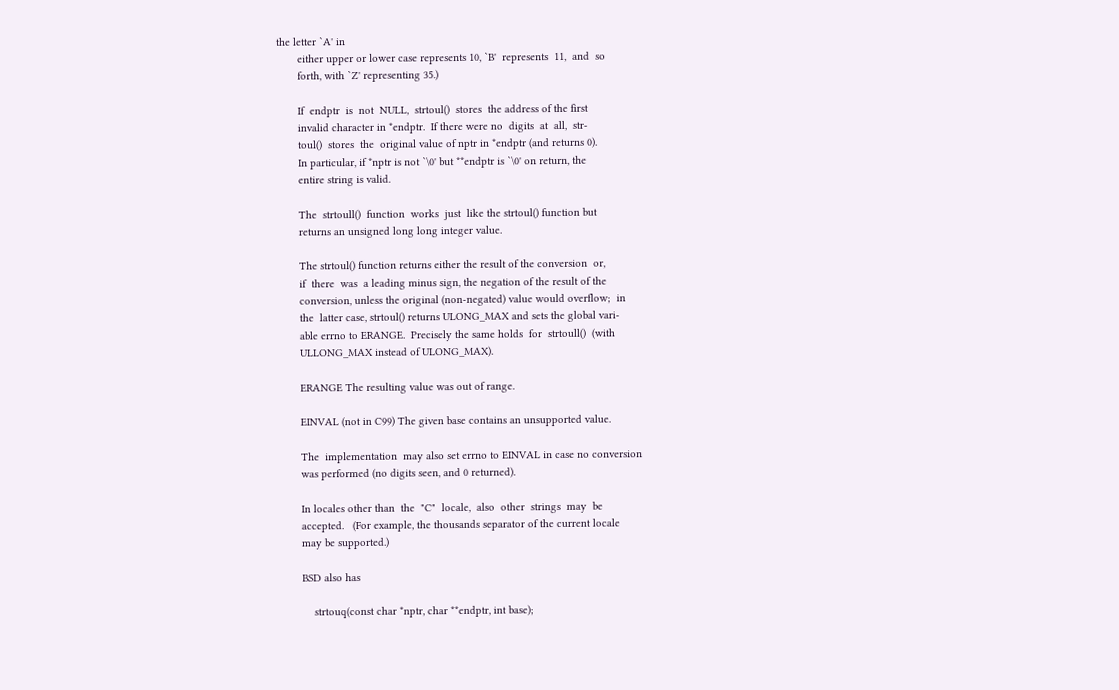the letter `A' in
       either upper or lower case represents 10, `B'  represents  11,  and  so
       forth, with `Z' representing 35.)

       If  endptr  is  not  NULL,  strtoul()  stores  the address of the first
       invalid character in *endptr.  If there were no  digits  at  all,  str-
       toul()  stores  the  original value of nptr in *endptr (and returns 0).
       In particular, if *nptr is not `\0' but **endptr is `\0' on return, the
       entire string is valid.

       The  strtoull()  function  works  just  like the strtoul() function but
       returns an unsigned long long integer value.

       The strtoul() function returns either the result of the conversion  or,
       if  there  was  a leading minus sign, the negation of the result of the
       conversion, unless the original (non-negated) value would overflow;  in
       the  latter case, strtoul() returns ULONG_MAX and sets the global vari-
       able errno to ERANGE.  Precisely the same holds  for  strtoull()  (with
       ULLONG_MAX instead of ULONG_MAX).

       ERANGE The resulting value was out of range.

       EINVAL (not in C99) The given base contains an unsupported value.

       The  implementation  may also set errno to EINVAL in case no conversion
       was performed (no digits seen, and 0 returned).

       In locales other than  the  "C"  locale,  also  other  strings  may  be
       accepted.   (For example, the thousands separator of the current locale
       may be supported.)

       BSD also has

           strtouq(const char *nptr, char **endptr, int base);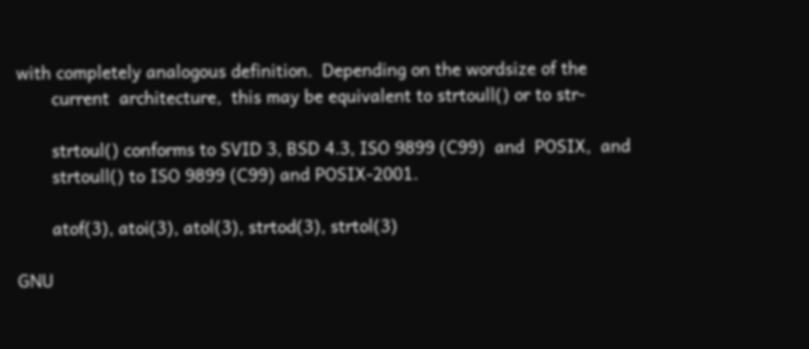with completely analogous definition.  Depending on the wordsize of the
       current  architecture,  this may be equivalent to strtoull() or to str-

       strtoul() conforms to SVID 3, BSD 4.3, ISO 9899 (C99)  and  POSIX,  and
       strtoull() to ISO 9899 (C99) and POSIX-2001.

       atof(3), atoi(3), atol(3), strtod(3), strtol(3)

GNU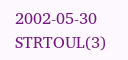2002-05-30                        STRTOUL(3)